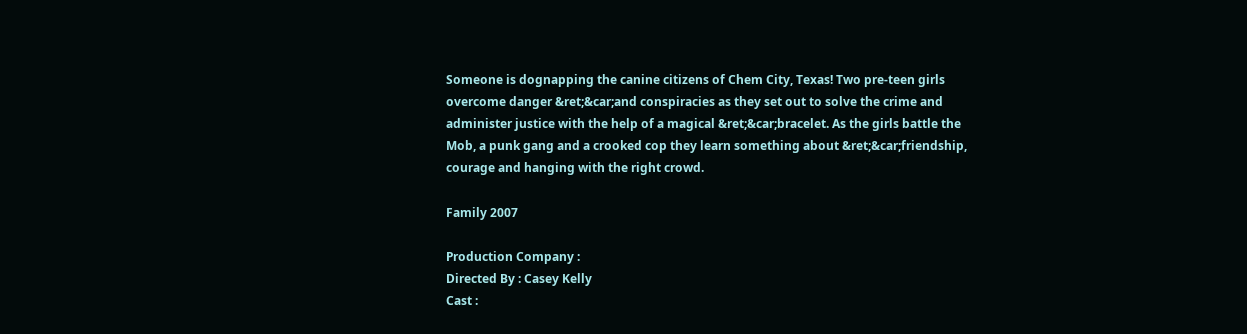Someone is dognapping the canine citizens of Chem City, Texas! Two pre-teen girls overcome danger &ret;&car;and conspiracies as they set out to solve the crime and administer justice with the help of a magical &ret;&car;bracelet. As the girls battle the Mob, a punk gang and a crooked cop they learn something about &ret;&car;friendship, courage and hanging with the right crowd.

Family 2007

Production Company :
Directed By : Casey Kelly
Cast :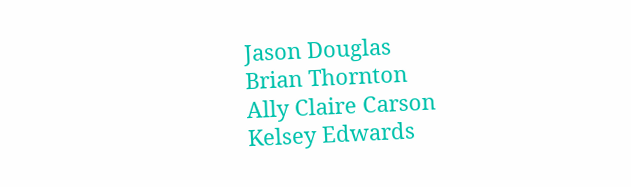Jason Douglas
Brian Thornton
Ally Claire Carson
Kelsey Edwards